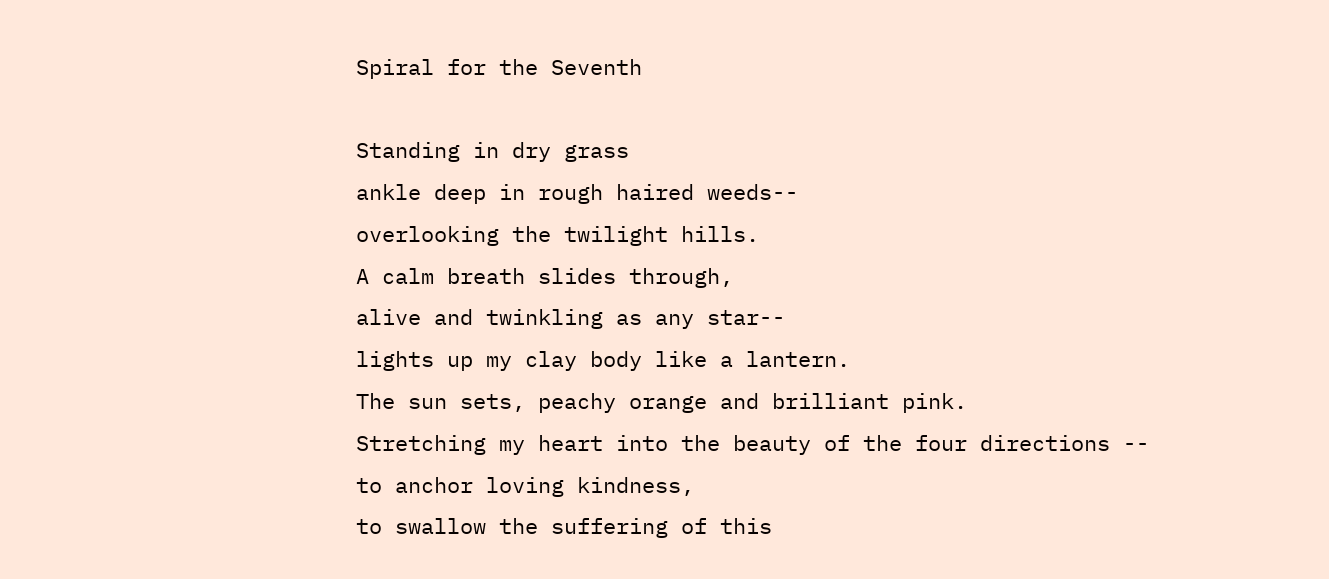Spiral for the Seventh

Standing in dry grass
ankle deep in rough haired weeds--
overlooking the twilight hills.
A calm breath slides through,
alive and twinkling as any star--
lights up my clay body like a lantern.
The sun sets, peachy orange and brilliant pink.
Stretching my heart into the beauty of the four directions --
to anchor loving kindness,
to swallow the suffering of this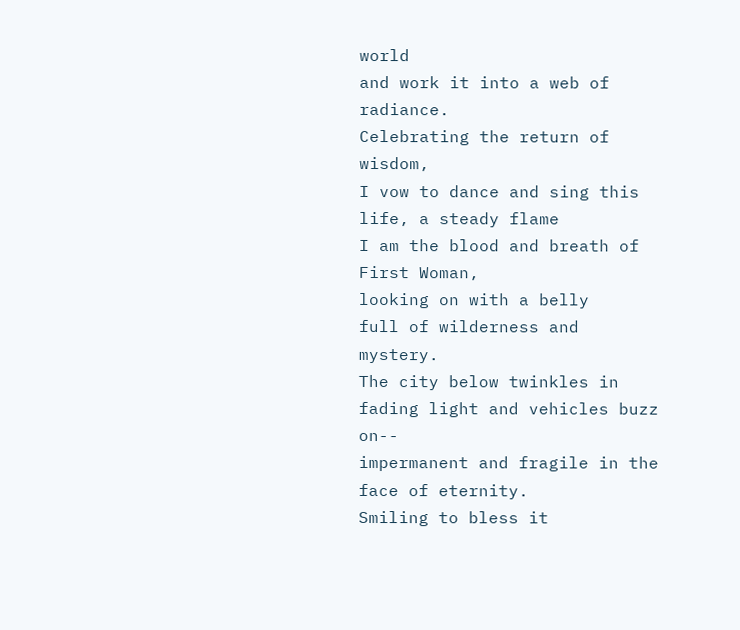world
and work it into a web of radiance.
Celebrating the return of wisdom,
I vow to dance and sing this life, a steady flame
I am the blood and breath of First Woman,
looking on with a belly
full of wilderness and mystery.
The city below twinkles in fading light and vehicles buzz on--
impermanent and fragile in the face of eternity.
Smiling to bless it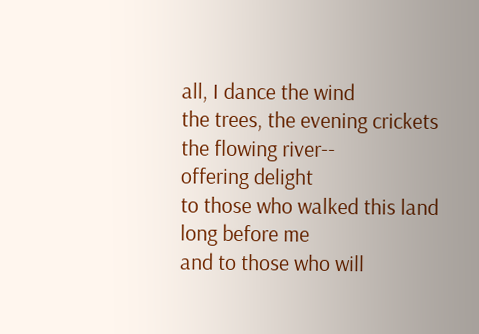all, I dance the wind
the trees, the evening crickets
the flowing river--
offering delight
to those who walked this land long before me
and to those who will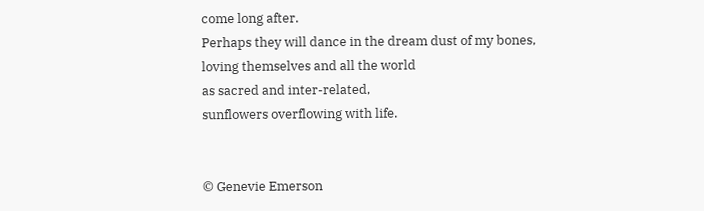come long after.
Perhaps they will dance in the dream dust of my bones,
loving themselves and all the world
as sacred and inter-related,
sunflowers overflowing with life.


© Genevie Emerson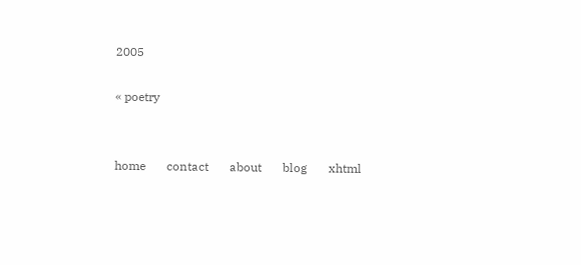2005

« poetry


home       contact       about       blog       xhtml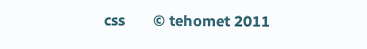css       © tehomet 2011